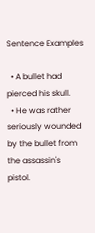Sentence Examples

  • A bullet had pierced his skull.
  • He was rather seriously wounded by the bullet from the assassin's pistol.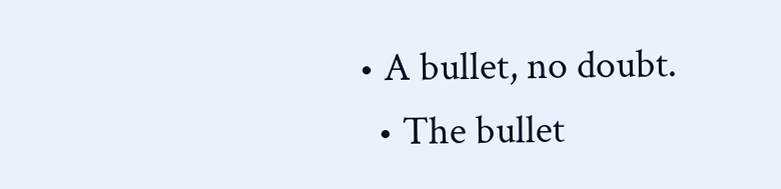• A bullet, no doubt.
  • The bullet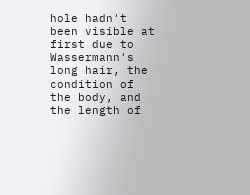hole hadn't been visible at first due to Wassermann's long hair, the condition of the body, and the length of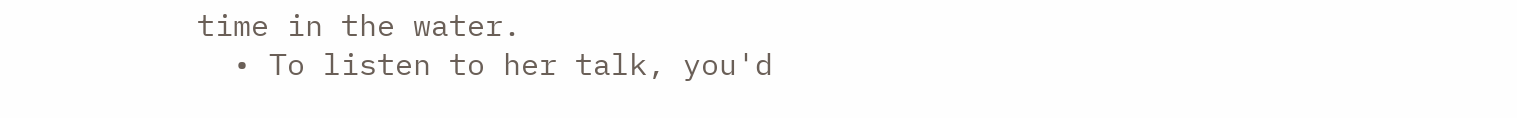time in the water.
  • To listen to her talk, you'd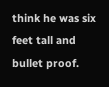think he was six feet tall and bullet proof.